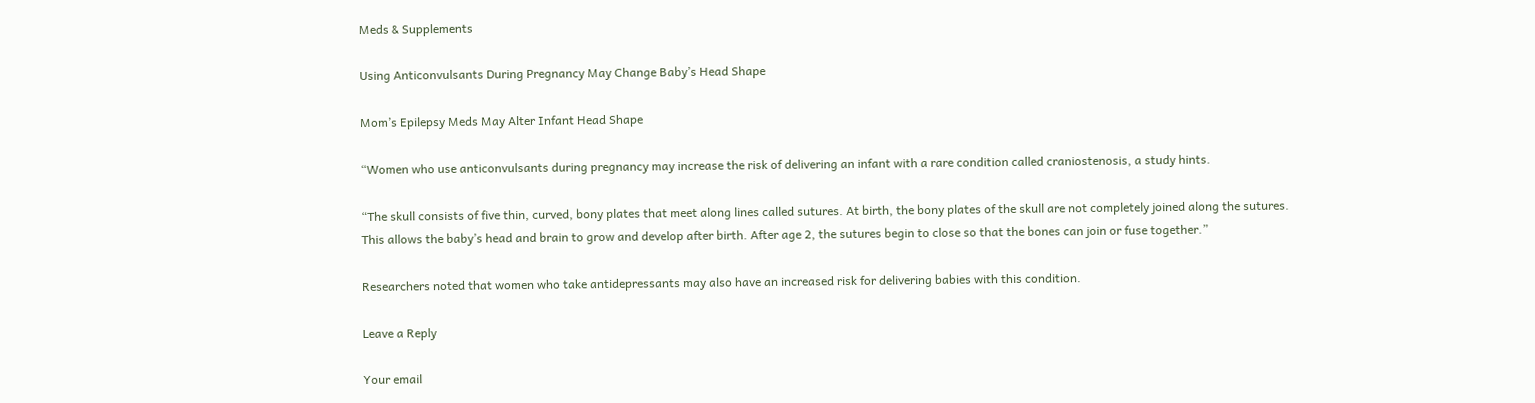Meds & Supplements

Using Anticonvulsants During Pregnancy May Change Baby’s Head Shape

Mom’s Epilepsy Meds May Alter Infant Head Shape

“Women who use anticonvulsants during pregnancy may increase the risk of delivering an infant with a rare condition called craniostenosis, a study hints.

“The skull consists of five thin, curved, bony plates that meet along lines called sutures. At birth, the bony plates of the skull are not completely joined along the sutures. This allows the baby’s head and brain to grow and develop after birth. After age 2, the sutures begin to close so that the bones can join or fuse together.”

Researchers noted that women who take antidepressants may also have an increased risk for delivering babies with this condition.

Leave a Reply

Your email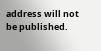address will not be published.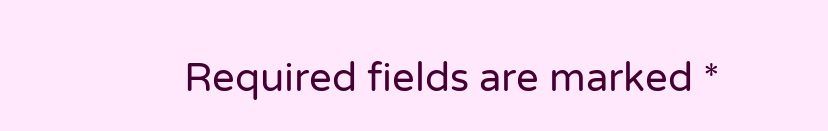Required fields are marked *